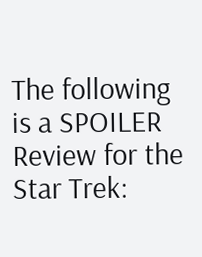The following is a SPOILER Review for the Star Trek: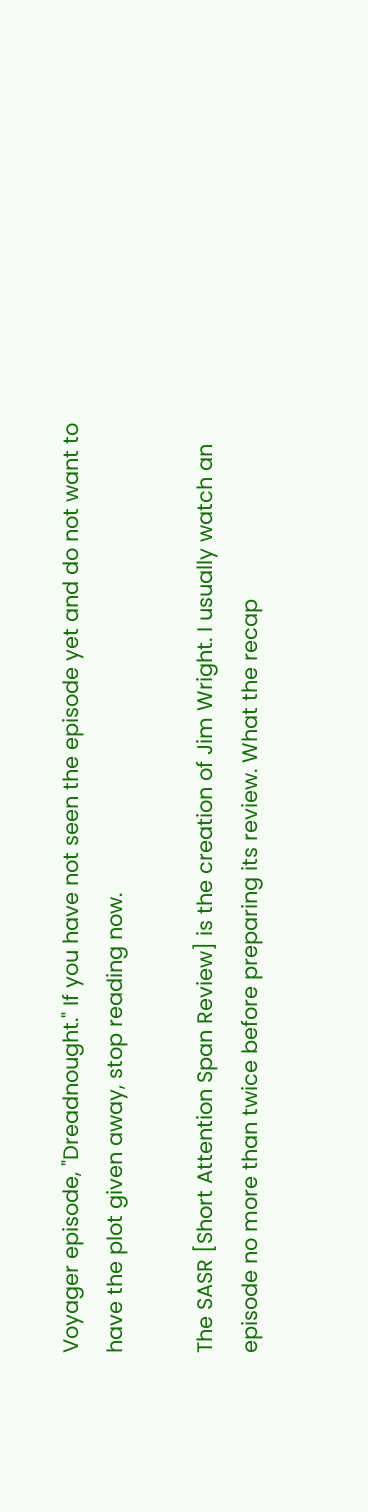Voyager episode, "Dreadnought." If you have not seen the episode yet and do not want to have the plot given away, stop reading now.

The SASR [Short Attention Span Review] is the creation of Jim Wright. I usually watch an episode no more than twice before preparing its review. What the recap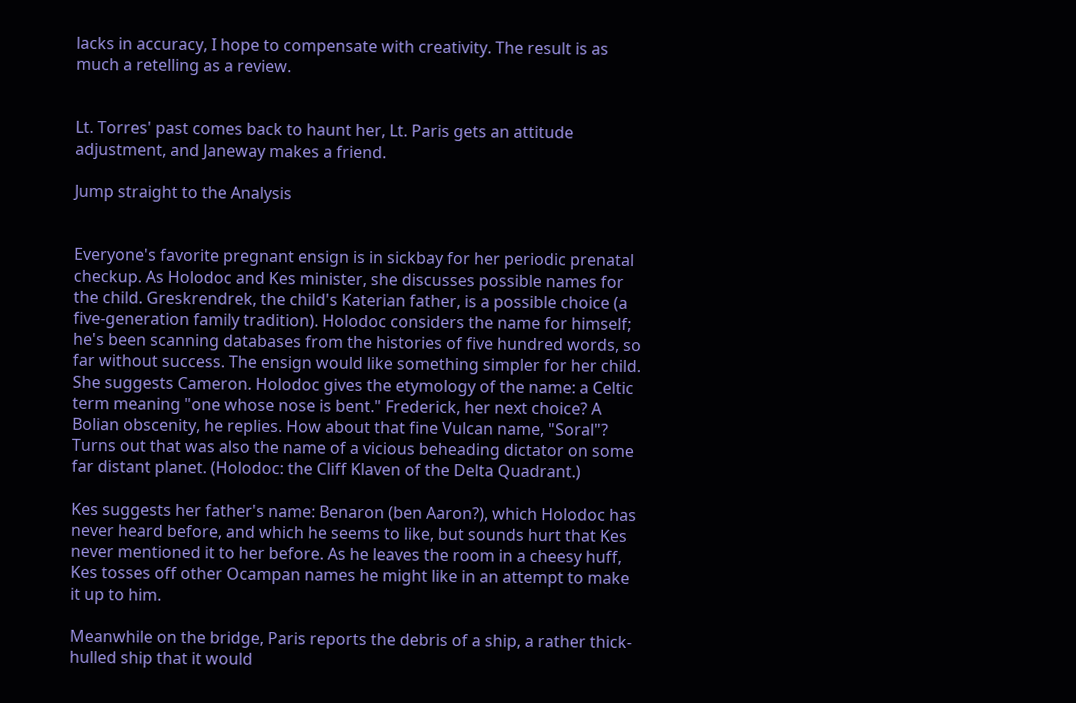lacks in accuracy, I hope to compensate with creativity. The result is as much a retelling as a review.


Lt. Torres' past comes back to haunt her, Lt. Paris gets an attitude adjustment, and Janeway makes a friend.

Jump straight to the Analysis


Everyone's favorite pregnant ensign is in sickbay for her periodic prenatal checkup. As Holodoc and Kes minister, she discusses possible names for the child. Greskrendrek, the child's Katerian father, is a possible choice (a five-generation family tradition). Holodoc considers the name for himself; he's been scanning databases from the histories of five hundred words, so far without success. The ensign would like something simpler for her child. She suggests Cameron. Holodoc gives the etymology of the name: a Celtic term meaning "one whose nose is bent." Frederick, her next choice? A Bolian obscenity, he replies. How about that fine Vulcan name, "Soral"? Turns out that was also the name of a vicious beheading dictator on some far distant planet. (Holodoc: the Cliff Klaven of the Delta Quadrant.)

Kes suggests her father's name: Benaron (ben Aaron?), which Holodoc has never heard before, and which he seems to like, but sounds hurt that Kes never mentioned it to her before. As he leaves the room in a cheesy huff, Kes tosses off other Ocampan names he might like in an attempt to make it up to him.

Meanwhile on the bridge, Paris reports the debris of a ship, a rather thick-hulled ship that it would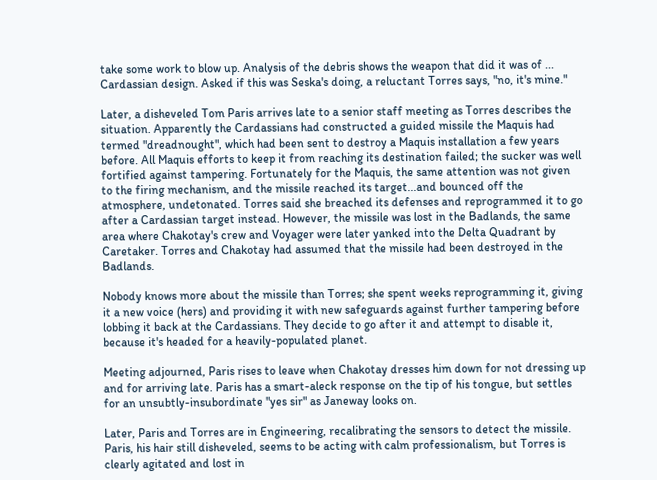take some work to blow up. Analysis of the debris shows the weapon that did it was of ... Cardassian design. Asked if this was Seska's doing, a reluctant Torres says, "no, it's mine."

Later, a disheveled Tom Paris arrives late to a senior staff meeting as Torres describes the situation. Apparently the Cardassians had constructed a guided missile the Maquis had termed "dreadnought", which had been sent to destroy a Maquis installation a few years before. All Maquis efforts to keep it from reaching its destination failed; the sucker was well fortified against tampering. Fortunately for the Maquis, the same attention was not given to the firing mechanism, and the missile reached its target...and bounced off the atmosphere, undetonated. Torres said she breached its defenses and reprogrammed it to go after a Cardassian target instead. However, the missile was lost in the Badlands, the same area where Chakotay's crew and Voyager were later yanked into the Delta Quadrant by Caretaker. Torres and Chakotay had assumed that the missile had been destroyed in the Badlands.

Nobody knows more about the missile than Torres; she spent weeks reprogramming it, giving it a new voice (hers) and providing it with new safeguards against further tampering before lobbing it back at the Cardassians. They decide to go after it and attempt to disable it, because it's headed for a heavily-populated planet.

Meeting adjourned, Paris rises to leave when Chakotay dresses him down for not dressing up and for arriving late. Paris has a smart-aleck response on the tip of his tongue, but settles for an unsubtly-insubordinate "yes sir" as Janeway looks on.

Later, Paris and Torres are in Engineering, recalibrating the sensors to detect the missile. Paris, his hair still disheveled, seems to be acting with calm professionalism, but Torres is clearly agitated and lost in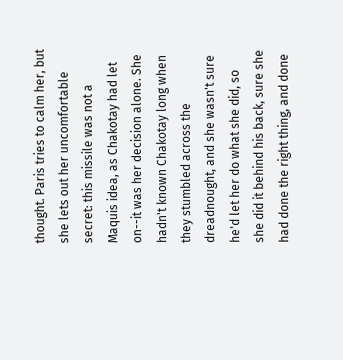thought. Paris tries to calm her, but she lets out her uncomfortable secret: this missile was not a Maquis idea, as Chakotay had let on--it was her decision alone. She hadn't known Chakotay long when they stumbled across the dreadnought, and she wasn't sure he'd let her do what she did, so she did it behind his back, sure she had done the right thing, and done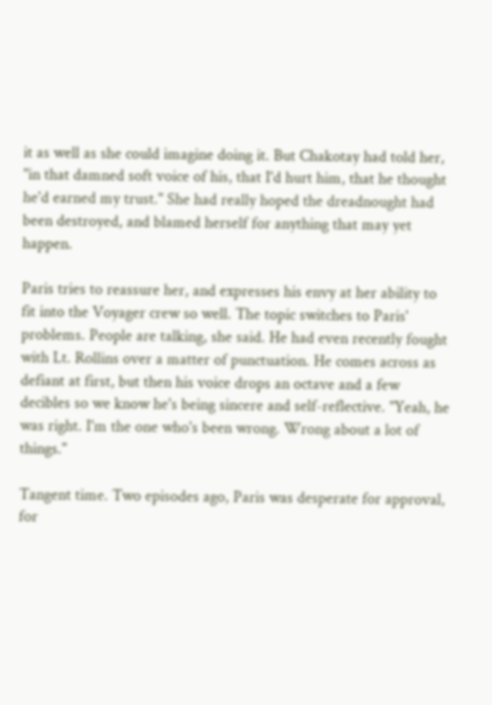it as well as she could imagine doing it. But Chakotay had told her, "in that damned soft voice of his, that I'd hurt him, that he thought he'd earned my trust." She had really hoped the dreadnought had been destroyed, and blamed herself for anything that may yet happen.

Paris tries to reassure her, and expresses his envy at her ability to fit into the Voyager crew so well. The topic switches to Paris' problems. People are talking, she said. He had even recently fought with Lt. Rollins over a matter of punctuation. He comes across as defiant at first, but then his voice drops an octave and a few decibles so we know he's being sincere and self-reflective. "Yeah, he was right. I'm the one who's been wrong. Wrong about a lot of things."

Tangent time. Two episodes ago, Paris was desperate for approval, for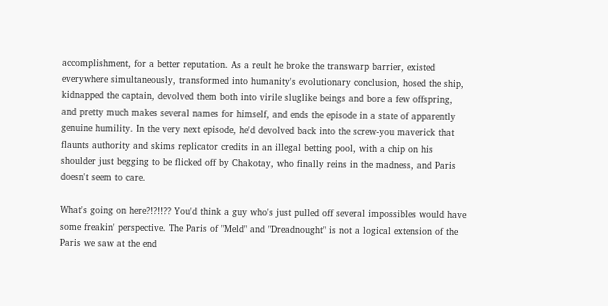accomplishment, for a better reputation. As a reult he broke the transwarp barrier, existed everywhere simultaneously, transformed into humanity's evolutionary conclusion, hosed the ship, kidnapped the captain, devolved them both into virile sluglike beings and bore a few offspring, and pretty much makes several names for himself, and ends the episode in a state of apparently genuine humility. In the very next episode, he'd devolved back into the screw-you maverick that flaunts authority and skims replicator credits in an illegal betting pool, with a chip on his shoulder just begging to be flicked off by Chakotay, who finally reins in the madness, and Paris doesn't seem to care.

What's going on here?!?!!?? You'd think a guy who's just pulled off several impossibles would have some freakin' perspective. The Paris of "Meld" and "Dreadnought" is not a logical extension of the Paris we saw at the end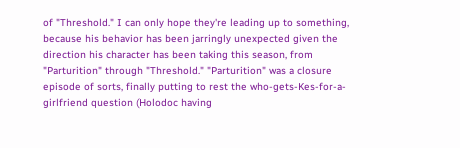of "Threshold." I can only hope they're leading up to something, because his behavior has been jarringly unexpected given the direction his character has been taking this season, from "Parturition" through "Threshold." "Parturition" was a closure episode of sorts, finally putting to rest the who-gets-Kes-for-a-girlfriend question (Holodoc having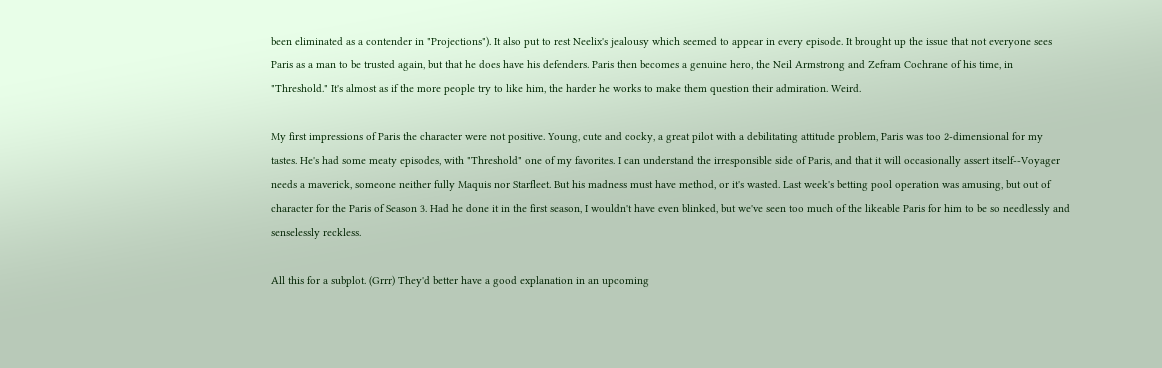been eliminated as a contender in "Projections"). It also put to rest Neelix's jealousy which seemed to appear in every episode. It brought up the issue that not everyone sees Paris as a man to be trusted again, but that he does have his defenders. Paris then becomes a genuine hero, the Neil Armstrong and Zefram Cochrane of his time, in "Threshold." It's almost as if the more people try to like him, the harder he works to make them question their admiration. Weird.

My first impressions of Paris the character were not positive. Young, cute and cocky, a great pilot with a debilitating attitude problem, Paris was too 2-dimensional for my tastes. He's had some meaty episodes, with "Threshold" one of my favorites. I can understand the irresponsible side of Paris, and that it will occasionally assert itself--Voyager needs a maverick, someone neither fully Maquis nor Starfleet. But his madness must have method, or it's wasted. Last week's betting pool operation was amusing, but out of character for the Paris of Season 3. Had he done it in the first season, I wouldn't have even blinked, but we've seen too much of the likeable Paris for him to be so needlessly and senselessly reckless.

All this for a subplot. (Grrr) They'd better have a good explanation in an upcoming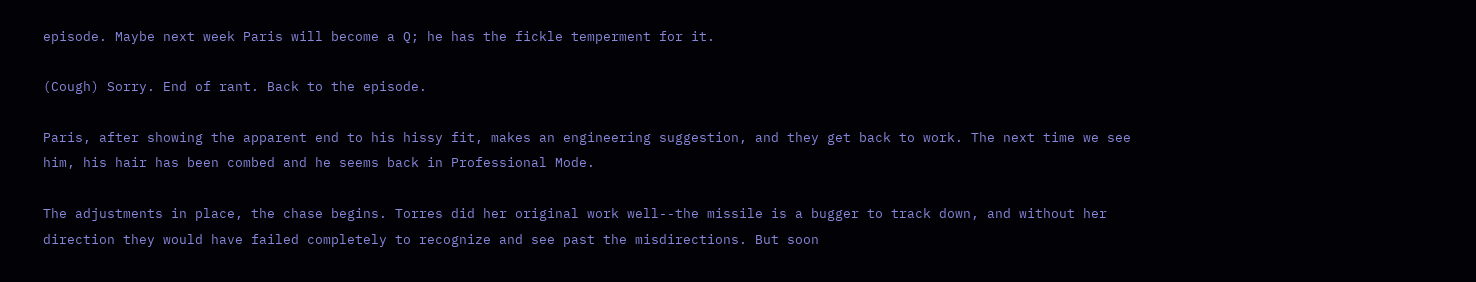episode. Maybe next week Paris will become a Q; he has the fickle temperment for it.

(Cough) Sorry. End of rant. Back to the episode.

Paris, after showing the apparent end to his hissy fit, makes an engineering suggestion, and they get back to work. The next time we see him, his hair has been combed and he seems back in Professional Mode.

The adjustments in place, the chase begins. Torres did her original work well--the missile is a bugger to track down, and without her direction they would have failed completely to recognize and see past the misdirections. But soon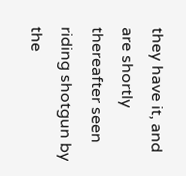they have it, and are shortly thereafter seen riding shotgun by the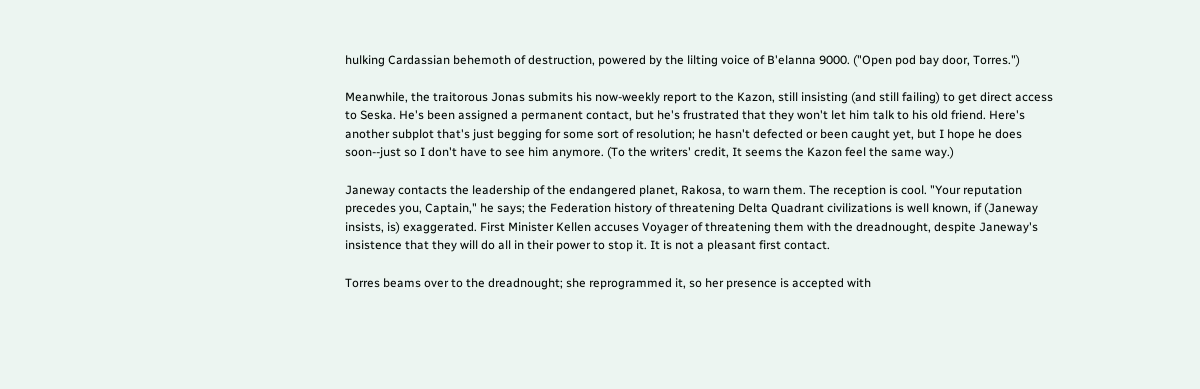hulking Cardassian behemoth of destruction, powered by the lilting voice of B'elanna 9000. ("Open pod bay door, Torres.")

Meanwhile, the traitorous Jonas submits his now-weekly report to the Kazon, still insisting (and still failing) to get direct access to Seska. He's been assigned a permanent contact, but he's frustrated that they won't let him talk to his old friend. Here's another subplot that's just begging for some sort of resolution; he hasn't defected or been caught yet, but I hope he does soon--just so I don't have to see him anymore. (To the writers' credit, It seems the Kazon feel the same way.)

Janeway contacts the leadership of the endangered planet, Rakosa, to warn them. The reception is cool. "Your reputation precedes you, Captain," he says; the Federation history of threatening Delta Quadrant civilizations is well known, if (Janeway insists, is) exaggerated. First Minister Kellen accuses Voyager of threatening them with the dreadnought, despite Janeway's insistence that they will do all in their power to stop it. It is not a pleasant first contact.

Torres beams over to the dreadnought; she reprogrammed it, so her presence is accepted with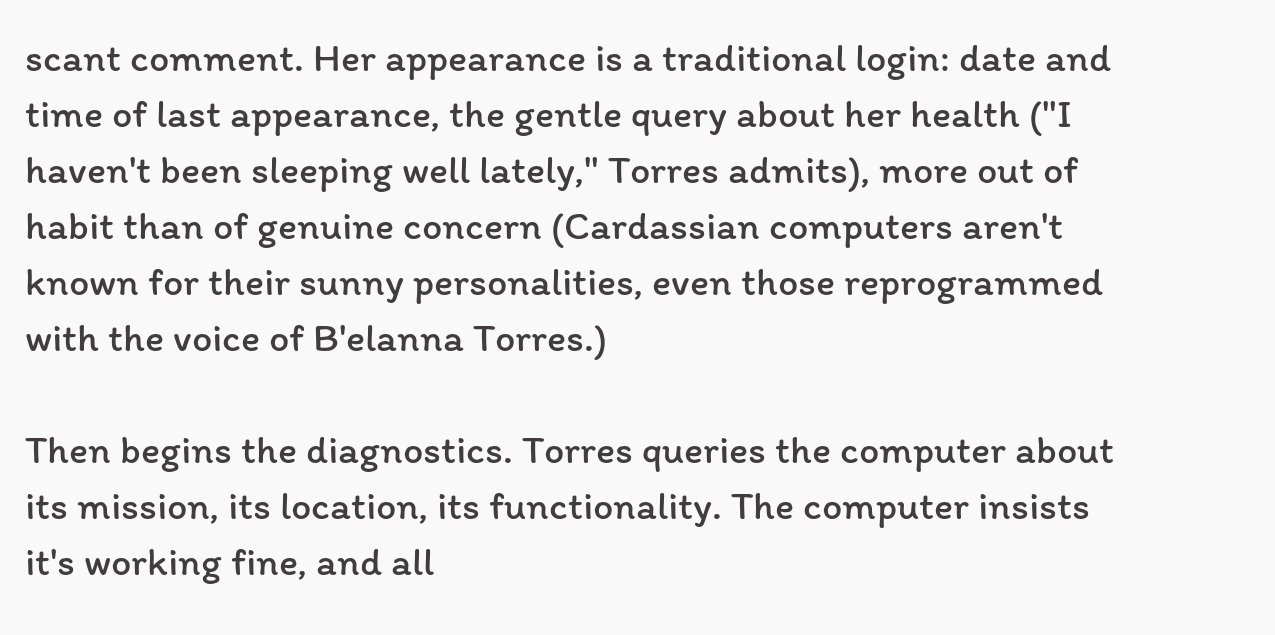scant comment. Her appearance is a traditional login: date and time of last appearance, the gentle query about her health ("I haven't been sleeping well lately," Torres admits), more out of habit than of genuine concern (Cardassian computers aren't known for their sunny personalities, even those reprogrammed with the voice of B'elanna Torres.)

Then begins the diagnostics. Torres queries the computer about its mission, its location, its functionality. The computer insists it's working fine, and all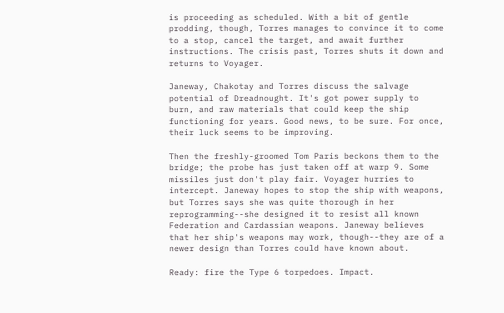is proceeding as scheduled. With a bit of gentle prodding, though, Torres manages to convince it to come to a stop, cancel the target, and await further instructions. The crisis past, Torres shuts it down and returns to Voyager.

Janeway, Chakotay and Torres discuss the salvage potential of Dreadnought. It's got power supply to burn, and raw materials that could keep the ship functioning for years. Good news, to be sure. For once, their luck seems to be improving.

Then the freshly-groomed Tom Paris beckons them to the bridge; the probe has just taken off at warp 9. Some missiles just don't play fair. Voyager hurries to intercept. Janeway hopes to stop the ship with weapons, but Torres says she was quite thorough in her reprogramming--she designed it to resist all known Federation and Cardassian weapons. Janeway believes that her ship's weapons may work, though--they are of a newer design than Torres could have known about.

Ready: fire the Type 6 torpedoes. Impact.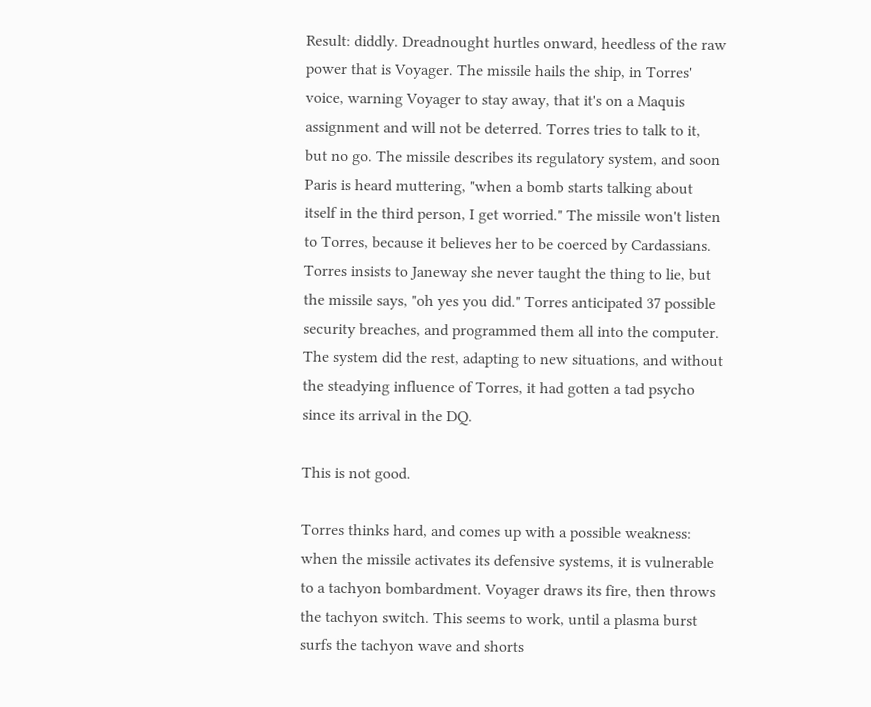Result: diddly. Dreadnought hurtles onward, heedless of the raw power that is Voyager. The missile hails the ship, in Torres' voice, warning Voyager to stay away, that it's on a Maquis assignment and will not be deterred. Torres tries to talk to it, but no go. The missile describes its regulatory system, and soon Paris is heard muttering, "when a bomb starts talking about itself in the third person, I get worried." The missile won't listen to Torres, because it believes her to be coerced by Cardassians. Torres insists to Janeway she never taught the thing to lie, but the missile says, "oh yes you did." Torres anticipated 37 possible security breaches, and programmed them all into the computer. The system did the rest, adapting to new situations, and without the steadying influence of Torres, it had gotten a tad psycho since its arrival in the DQ.

This is not good.

Torres thinks hard, and comes up with a possible weakness: when the missile activates its defensive systems, it is vulnerable to a tachyon bombardment. Voyager draws its fire, then throws the tachyon switch. This seems to work, until a plasma burst surfs the tachyon wave and shorts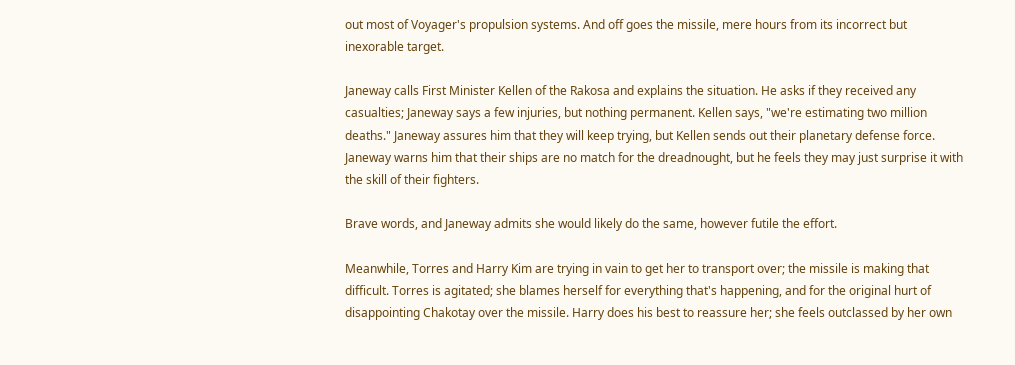out most of Voyager's propulsion systems. And off goes the missile, mere hours from its incorrect but inexorable target.

Janeway calls First Minister Kellen of the Rakosa and explains the situation. He asks if they received any casualties; Janeway says a few injuries, but nothing permanent. Kellen says, "we're estimating two million deaths." Janeway assures him that they will keep trying, but Kellen sends out their planetary defense force. Janeway warns him that their ships are no match for the dreadnought, but he feels they may just surprise it with the skill of their fighters.

Brave words, and Janeway admits she would likely do the same, however futile the effort.

Meanwhile, Torres and Harry Kim are trying in vain to get her to transport over; the missile is making that difficult. Torres is agitated; she blames herself for everything that's happening, and for the original hurt of disappointing Chakotay over the missile. Harry does his best to reassure her; she feels outclassed by her own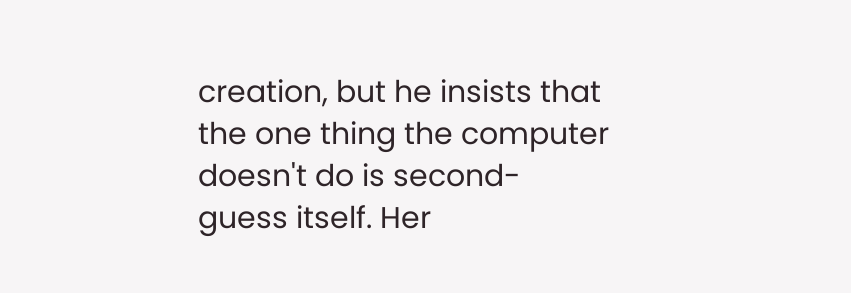creation, but he insists that the one thing the computer doesn't do is second-guess itself. Her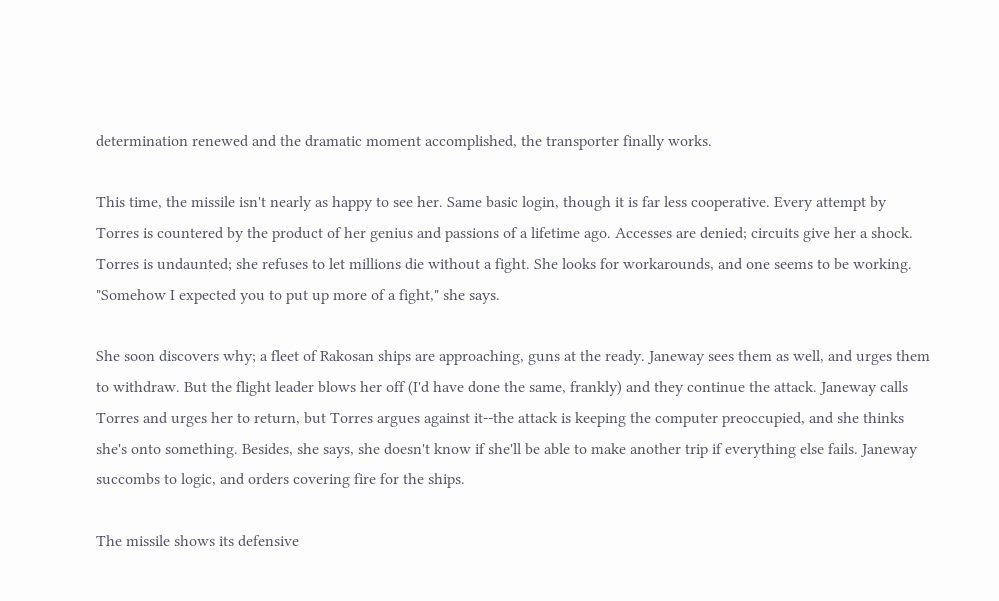determination renewed and the dramatic moment accomplished, the transporter finally works.

This time, the missile isn't nearly as happy to see her. Same basic login, though it is far less cooperative. Every attempt by Torres is countered by the product of her genius and passions of a lifetime ago. Accesses are denied; circuits give her a shock. Torres is undaunted; she refuses to let millions die without a fight. She looks for workarounds, and one seems to be working. "Somehow I expected you to put up more of a fight," she says.

She soon discovers why; a fleet of Rakosan ships are approaching, guns at the ready. Janeway sees them as well, and urges them to withdraw. But the flight leader blows her off (I'd have done the same, frankly) and they continue the attack. Janeway calls Torres and urges her to return, but Torres argues against it--the attack is keeping the computer preoccupied, and she thinks she's onto something. Besides, she says, she doesn't know if she'll be able to make another trip if everything else fails. Janeway succombs to logic, and orders covering fire for the ships.

The missile shows its defensive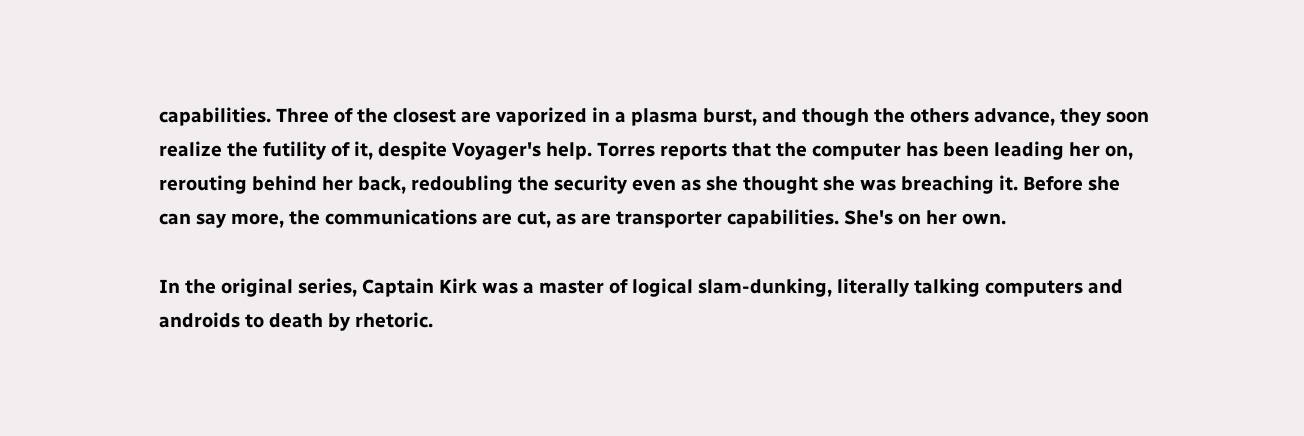capabilities. Three of the closest are vaporized in a plasma burst, and though the others advance, they soon realize the futility of it, despite Voyager's help. Torres reports that the computer has been leading her on, rerouting behind her back, redoubling the security even as she thought she was breaching it. Before she can say more, the communications are cut, as are transporter capabilities. She's on her own.

In the original series, Captain Kirk was a master of logical slam-dunking, literally talking computers and androids to death by rhetoric.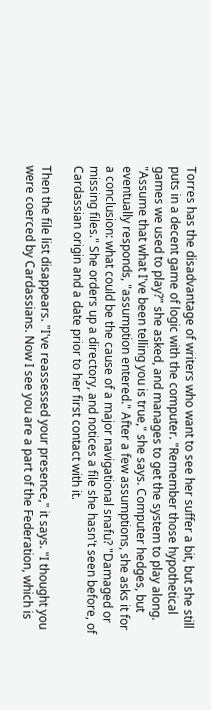Torres has the disadvantage of writers who want to see her suffer a bit, but she still puts in a decent game of logic with the computer. "Remember those hypothetical games we used to play?" she asked, and manages to get the system to play along. "Assume that what I've been telling you is true," she says. Computer hedges, but eventually responds, "assumption entered." After a few assumptions, she asks it for a conclusion: what could be the cause of a major navigational snafu? "Damaged or missing files." She orders up a directory, and notices a file she hasn't seen before, of Cardassian origin and a date prior to her first contact with it.

Then the file list disappears. "I've reassessed your presence," it says. "I thought you were coerced by Cardassians. Now I see you are a part of the Federation, which is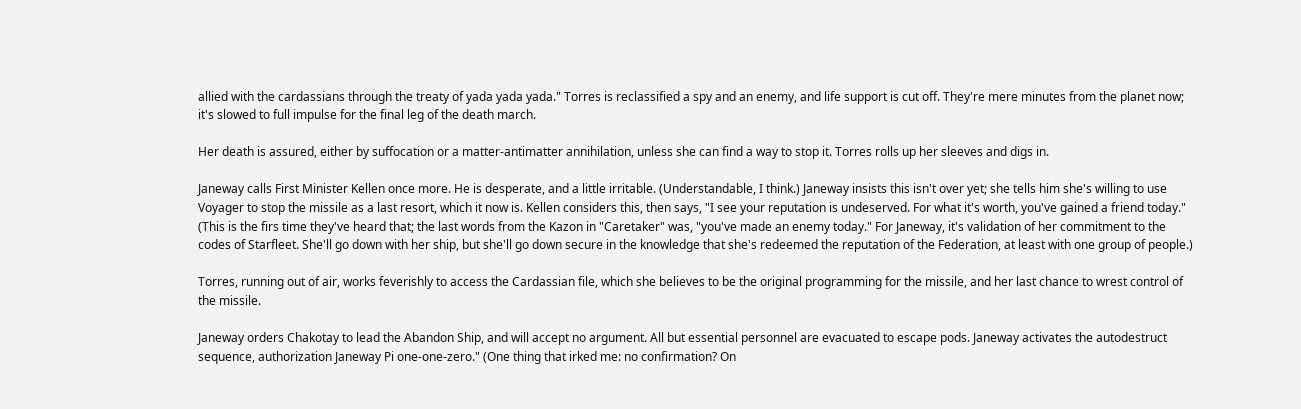allied with the cardassians through the treaty of yada yada yada." Torres is reclassified a spy and an enemy, and life support is cut off. They're mere minutes from the planet now; it's slowed to full impulse for the final leg of the death march.

Her death is assured, either by suffocation or a matter-antimatter annihilation, unless she can find a way to stop it. Torres rolls up her sleeves and digs in.

Janeway calls First Minister Kellen once more. He is desperate, and a little irritable. (Understandable, I think.) Janeway insists this isn't over yet; she tells him she's willing to use Voyager to stop the missile as a last resort, which it now is. Kellen considers this, then says, "I see your reputation is undeserved. For what it's worth, you've gained a friend today." (This is the firs time they've heard that; the last words from the Kazon in "Caretaker" was, "you've made an enemy today." For Janeway, it's validation of her commitment to the codes of Starfleet. She'll go down with her ship, but she'll go down secure in the knowledge that she's redeemed the reputation of the Federation, at least with one group of people.)

Torres, running out of air, works feverishly to access the Cardassian file, which she believes to be the original programming for the missile, and her last chance to wrest control of the missile.

Janeway orders Chakotay to lead the Abandon Ship, and will accept no argument. All but essential personnel are evacuated to escape pods. Janeway activates the autodestruct sequence, authorization Janeway Pi one-one-zero." (One thing that irked me: no confirmation? On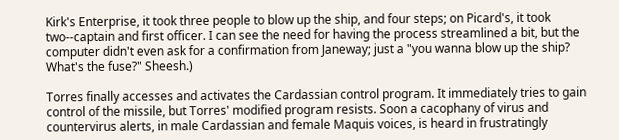Kirk's Enterprise, it took three people to blow up the ship, and four steps; on Picard's, it took two--captain and first officer. I can see the need for having the process streamlined a bit, but the computer didn't even ask for a confirmation from Janeway; just a "you wanna blow up the ship? What's the fuse?" Sheesh.)

Torres finally accesses and activates the Cardassian control program. It immediately tries to gain control of the missile, but Torres' modified program resists. Soon a cacophany of virus and countervirus alerts, in male Cardassian and female Maquis voices, is heard in frustratingly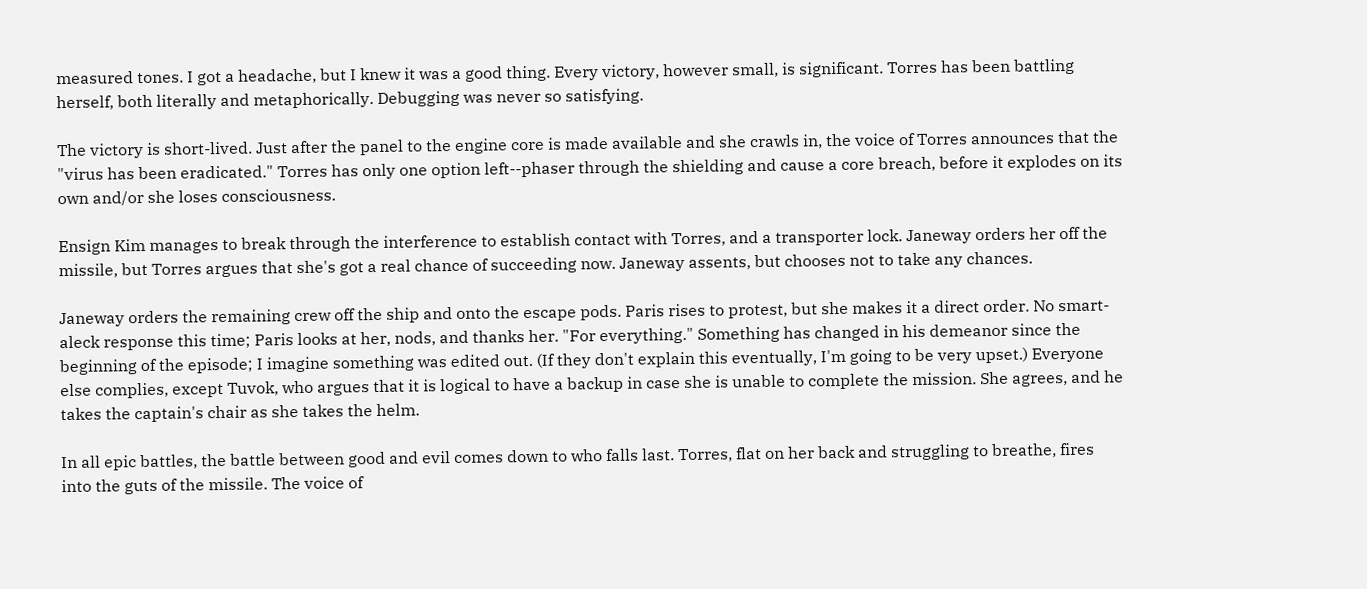measured tones. I got a headache, but I knew it was a good thing. Every victory, however small, is significant. Torres has been battling herself, both literally and metaphorically. Debugging was never so satisfying.

The victory is short-lived. Just after the panel to the engine core is made available and she crawls in, the voice of Torres announces that the "virus has been eradicated." Torres has only one option left--phaser through the shielding and cause a core breach, before it explodes on its own and/or she loses consciousness.

Ensign Kim manages to break through the interference to establish contact with Torres, and a transporter lock. Janeway orders her off the missile, but Torres argues that she's got a real chance of succeeding now. Janeway assents, but chooses not to take any chances.

Janeway orders the remaining crew off the ship and onto the escape pods. Paris rises to protest, but she makes it a direct order. No smart-aleck response this time; Paris looks at her, nods, and thanks her. "For everything." Something has changed in his demeanor since the beginning of the episode; I imagine something was edited out. (If they don't explain this eventually, I'm going to be very upset.) Everyone else complies, except Tuvok, who argues that it is logical to have a backup in case she is unable to complete the mission. She agrees, and he takes the captain's chair as she takes the helm.

In all epic battles, the battle between good and evil comes down to who falls last. Torres, flat on her back and struggling to breathe, fires into the guts of the missile. The voice of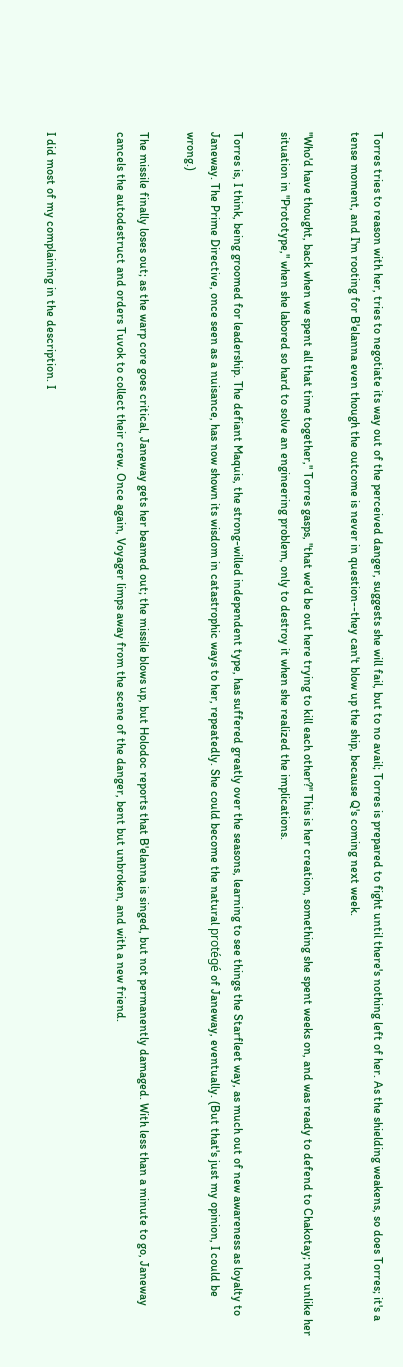Torres tries to reason with her, tries to negotiate its way out of the perceived danger, suggests she will fail, but to no avail; Torres is prepared to fight until there's nothing left of her. As the shielding weakens, so does Torres; it's a tense moment, and I'm rooting for B'elanna even though the outcome is never in question--they can't blow up the ship, because Q's coming next week.

"Who'd have thought, back when we spent all that time together," Torres gasps, "that we'd be out here trying to kill each other?" This is her creation, something she spent weeks on, and was ready to defend to Chakotay; not unlike her situation in "Prototype," when she labored so hard to solve an engineering problem, only to destroy it when she realized the implications.

Torres is, I think, being groomed for leadership. The defiant Maquis, the strong-willed independent type, has suffered greatly over the seasons, learning to see things the Starfleet way, as much out of new awareness as loyalty to Janeway. The Prime Directive, once seen as a nuisance, has now shown its wisdom in catastrophic ways to her, repeatedly. She could become the natural protégé of Janeway, eventually. (But that's just my opinion, I could be wrong.)

The missile finally loses out; as the warp core goes critical, Janeway gets her beamed out; the missile blows up, but Holodoc reports that B'elanna is singed, but not permanently damaged. With less than a minute to go, Janeway cancels the autodestruct and orders Tuvok to collect their crew. Once again, Voyager limps away from the scene of the danger, bent but unbroken, and with a new friend.


I did most of my complaining in the description. I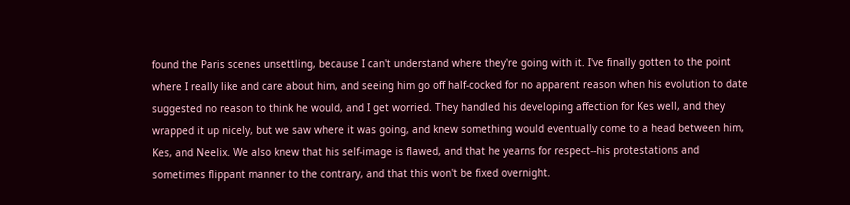found the Paris scenes unsettling, because I can't understand where they're going with it. I've finally gotten to the point where I really like and care about him, and seeing him go off half-cocked for no apparent reason when his evolution to date suggested no reason to think he would, and I get worried. They handled his developing affection for Kes well, and they wrapped it up nicely, but we saw where it was going, and knew something would eventually come to a head between him, Kes, and Neelix. We also knew that his self-image is flawed, and that he yearns for respect--his protestations and sometimes flippant manner to the contrary, and that this won't be fixed overnight.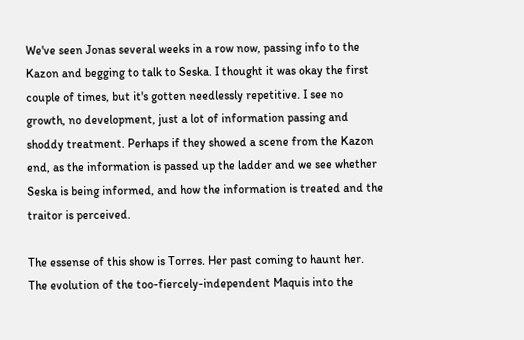We've seen Jonas several weeks in a row now, passing info to the Kazon and begging to talk to Seska. I thought it was okay the first couple of times, but it's gotten needlessly repetitive. I see no growth, no development, just a lot of information passing and shoddy treatment. Perhaps if they showed a scene from the Kazon end, as the information is passed up the ladder and we see whether Seska is being informed, and how the information is treated and the traitor is perceived.

The essense of this show is Torres. Her past coming to haunt her. The evolution of the too-fiercely-independent Maquis into the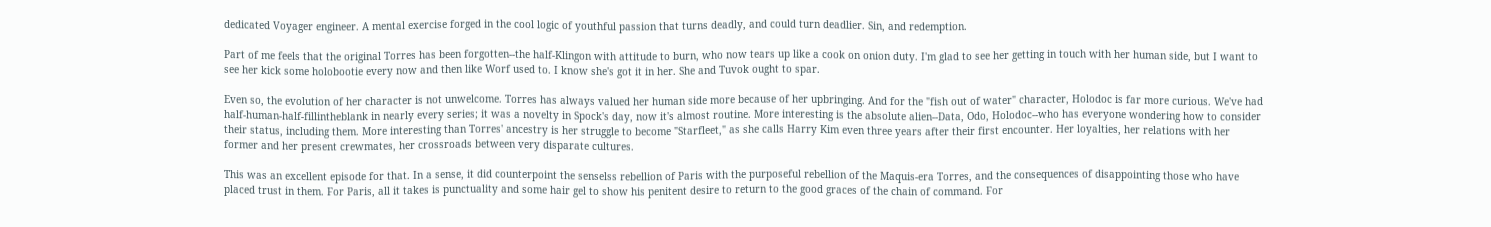dedicated Voyager engineer. A mental exercise forged in the cool logic of youthful passion that turns deadly, and could turn deadlier. Sin, and redemption.

Part of me feels that the original Torres has been forgotten--the half-Klingon with attitude to burn, who now tears up like a cook on onion duty. I'm glad to see her getting in touch with her human side, but I want to see her kick some holobootie every now and then like Worf used to. I know she's got it in her. She and Tuvok ought to spar.

Even so, the evolution of her character is not unwelcome. Torres has always valued her human side more because of her upbringing. And for the "fish out of water" character, Holodoc is far more curious. We've had half-human-half-fillintheblank in nearly every series; it was a novelty in Spock's day, now it's almost routine. More interesting is the absolute alien--Data, Odo, Holodoc--who has everyone wondering how to consider their status, including them. More interesting than Torres' ancestry is her struggle to become "Starfleet," as she calls Harry Kim even three years after their first encounter. Her loyalties, her relations with her former and her present crewmates, her crossroads between very disparate cultures.

This was an excellent episode for that. In a sense, it did counterpoint the senselss rebellion of Paris with the purposeful rebellion of the Maquis-era Torres, and the consequences of disappointing those who have placed trust in them. For Paris, all it takes is punctuality and some hair gel to show his penitent desire to return to the good graces of the chain of command. For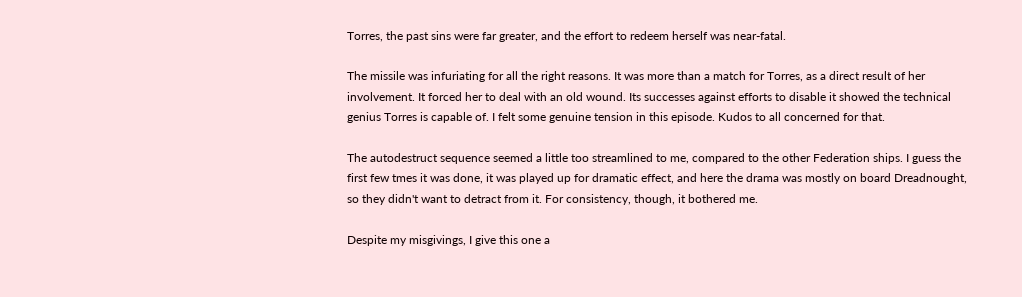Torres, the past sins were far greater, and the effort to redeem herself was near-fatal.

The missile was infuriating for all the right reasons. It was more than a match for Torres, as a direct result of her involvement. It forced her to deal with an old wound. Its successes against efforts to disable it showed the technical genius Torres is capable of. I felt some genuine tension in this episode. Kudos to all concerned for that.

The autodestruct sequence seemed a little too streamlined to me, compared to the other Federation ships. I guess the first few tmes it was done, it was played up for dramatic effect, and here the drama was mostly on board Dreadnought, so they didn't want to detract from it. For consistency, though, it bothered me.

Despite my misgivings, I give this one a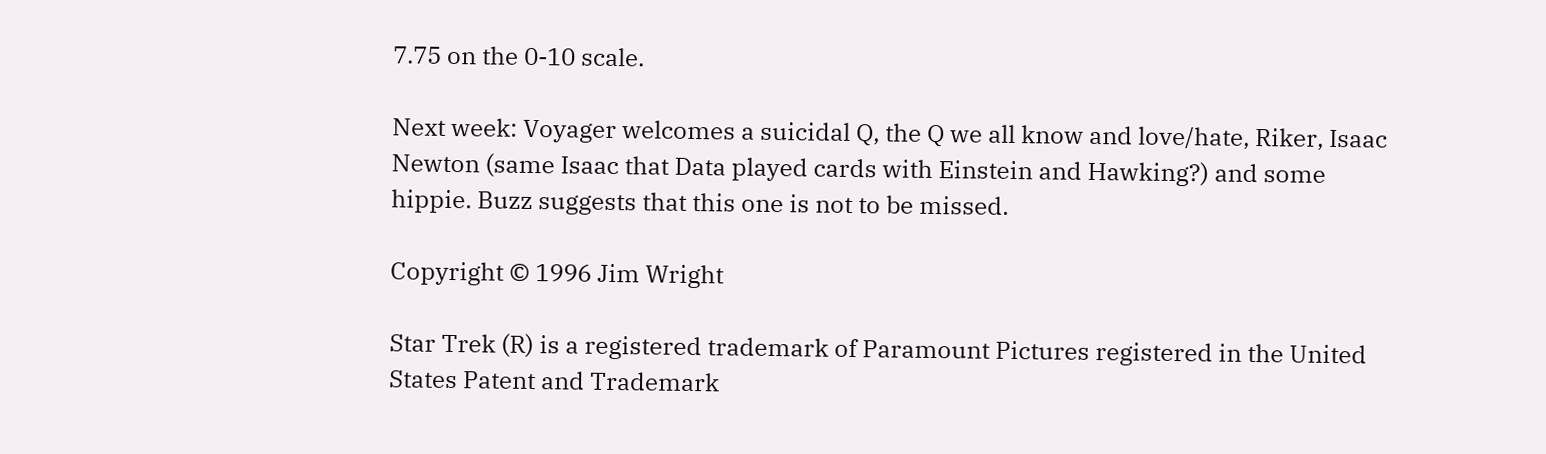7.75 on the 0-10 scale.

Next week: Voyager welcomes a suicidal Q, the Q we all know and love/hate, Riker, Isaac Newton (same Isaac that Data played cards with Einstein and Hawking?) and some hippie. Buzz suggests that this one is not to be missed.

Copyright © 1996 Jim Wright

Star Trek (R) is a registered trademark of Paramount Pictures registered in the United States Patent and Trademark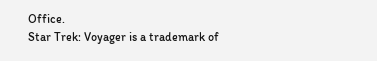Office.
Star Trek: Voyager is a trademark of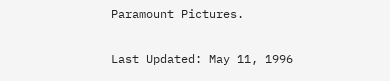Paramount Pictures.

Last Updated: May 11, 1996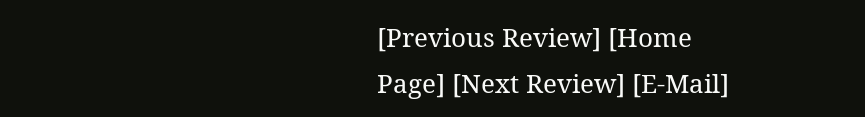[Previous Review] [Home Page] [Next Review] [E-Mail]